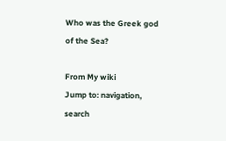Who was the Greek god of the Sea?

From My wiki
Jump to: navigation, search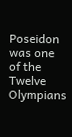Poseidon was one of the Twelve Olympians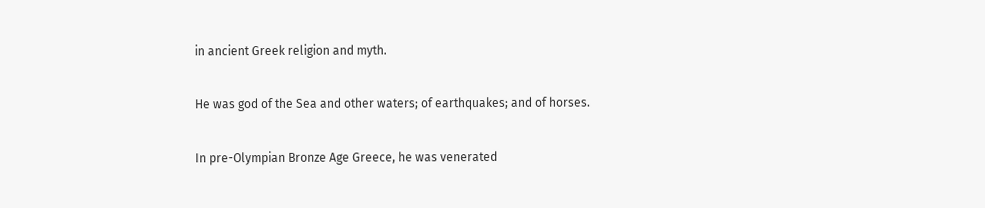in ancient Greek religion and myth.

He was god of the Sea and other waters; of earthquakes; and of horses.

In pre-Olympian Bronze Age Greece, he was venerated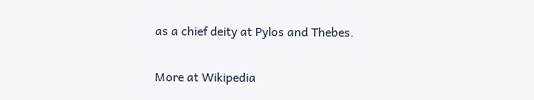as a chief deity at Pylos and Thebes.

More at Wikipedia